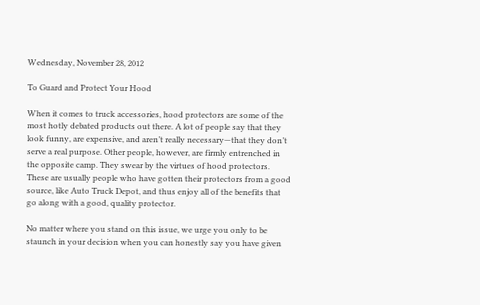Wednesday, November 28, 2012

To Guard and Protect Your Hood

When it comes to truck accessories, hood protectors are some of the most hotly debated products out there. A lot of people say that they look funny, are expensive, and aren’t really necessary—that they don’t serve a real purpose. Other people, however, are firmly entrenched in the opposite camp. They swear by the virtues of hood protectors. These are usually people who have gotten their protectors from a good source, like Auto Truck Depot, and thus enjoy all of the benefits that go along with a good, quality protector.

No matter where you stand on this issue, we urge you only to be staunch in your decision when you can honestly say you have given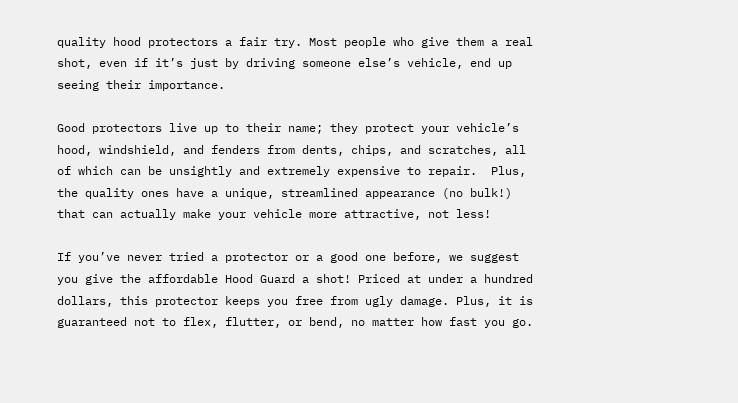quality hood protectors a fair try. Most people who give them a real shot, even if it’s just by driving someone else’s vehicle, end up seeing their importance.

Good protectors live up to their name; they protect your vehicle’s hood, windshield, and fenders from dents, chips, and scratches, all of which can be unsightly and extremely expensive to repair.  Plus, the quality ones have a unique, streamlined appearance (no bulk!) that can actually make your vehicle more attractive, not less!

If you’ve never tried a protector or a good one before, we suggest you give the affordable Hood Guard a shot! Priced at under a hundred dollars, this protector keeps you free from ugly damage. Plus, it is guaranteed not to flex, flutter, or bend, no matter how fast you go.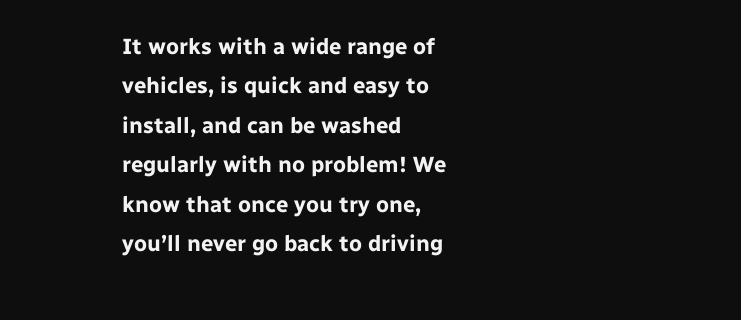It works with a wide range of vehicles, is quick and easy to install, and can be washed regularly with no problem! We know that once you try one, you’ll never go back to driving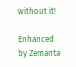without it!

Enhanced by Zemanta